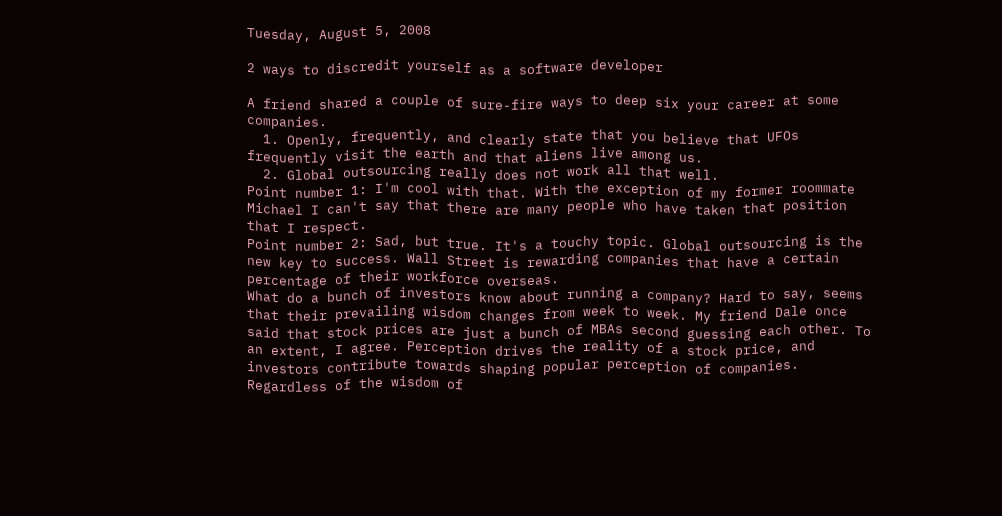Tuesday, August 5, 2008

2 ways to discredit yourself as a software developer

A friend shared a couple of sure-fire ways to deep six your career at some companies.
  1. Openly, frequently, and clearly state that you believe that UFOs frequently visit the earth and that aliens live among us.
  2. Global outsourcing really does not work all that well.
Point number 1: I'm cool with that. With the exception of my former roommate Michael I can't say that there are many people who have taken that position that I respect.
Point number 2: Sad, but true. It's a touchy topic. Global outsourcing is the new key to success. Wall Street is rewarding companies that have a certain percentage of their workforce overseas.
What do a bunch of investors know about running a company? Hard to say, seems that their prevailing wisdom changes from week to week. My friend Dale once said that stock prices are just a bunch of MBAs second guessing each other. To an extent, I agree. Perception drives the reality of a stock price, and investors contribute towards shaping popular perception of companies.
Regardless of the wisdom of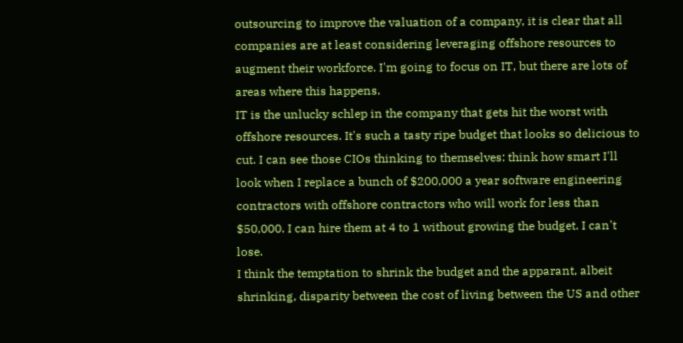outsourcing to improve the valuation of a company, it is clear that all companies are at least considering leveraging offshore resources to augment their workforce. I'm going to focus on IT, but there are lots of areas where this happens.
IT is the unlucky schlep in the company that gets hit the worst with offshore resources. It's such a tasty ripe budget that looks so delicious to cut. I can see those CIOs thinking to themselves: think how smart I'll look when I replace a bunch of $200,000 a year software engineering contractors with offshore contractors who will work for less than $50,000. I can hire them at 4 to 1 without growing the budget. I can't lose.
I think the temptation to shrink the budget and the apparant, albeit shrinking, disparity between the cost of living between the US and other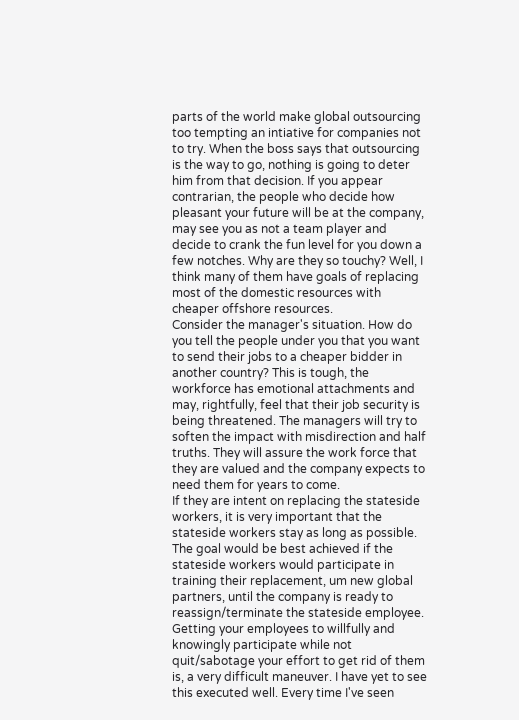parts of the world make global outsourcing too tempting an intiative for companies not to try. When the boss says that outsourcing is the way to go, nothing is going to deter him from that decision. If you appear contrarian, the people who decide how pleasant your future will be at the company, may see you as not a team player and decide to crank the fun level for you down a few notches. Why are they so touchy? Well, I think many of them have goals of replacing most of the domestic resources with cheaper offshore resources.
Consider the manager's situation. How do you tell the people under you that you want to send their jobs to a cheaper bidder in another country? This is tough, the workforce has emotional attachments and may, rightfully, feel that their job security is being threatened. The managers will try to soften the impact with misdirection and half truths. They will assure the work force that they are valued and the company expects to need them for years to come.
If they are intent on replacing the stateside workers, it is very important that the stateside workers stay as long as possible. The goal would be best achieved if the stateside workers would participate in training their replacement, um new global partners, until the company is ready to reassign/terminate the stateside employee.
Getting your employees to willfully and knowingly participate while not quit/sabotage your effort to get rid of them is, a very difficult maneuver. I have yet to see this executed well. Every time I've seen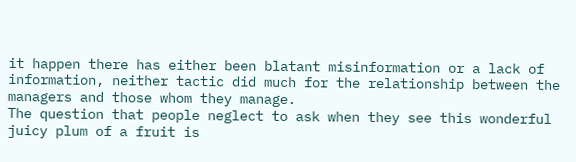it happen there has either been blatant misinformation or a lack of information, neither tactic did much for the relationship between the managers and those whom they manage.
The question that people neglect to ask when they see this wonderful juicy plum of a fruit is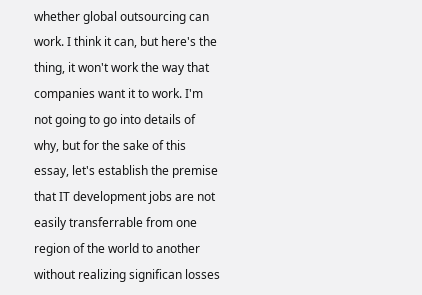whether global outsourcing can work. I think it can, but here's the thing, it won't work the way that companies want it to work. I'm not going to go into details of why, but for the sake of this essay, let's establish the premise that IT development jobs are not easily transferrable from one region of the world to another without realizing significan losses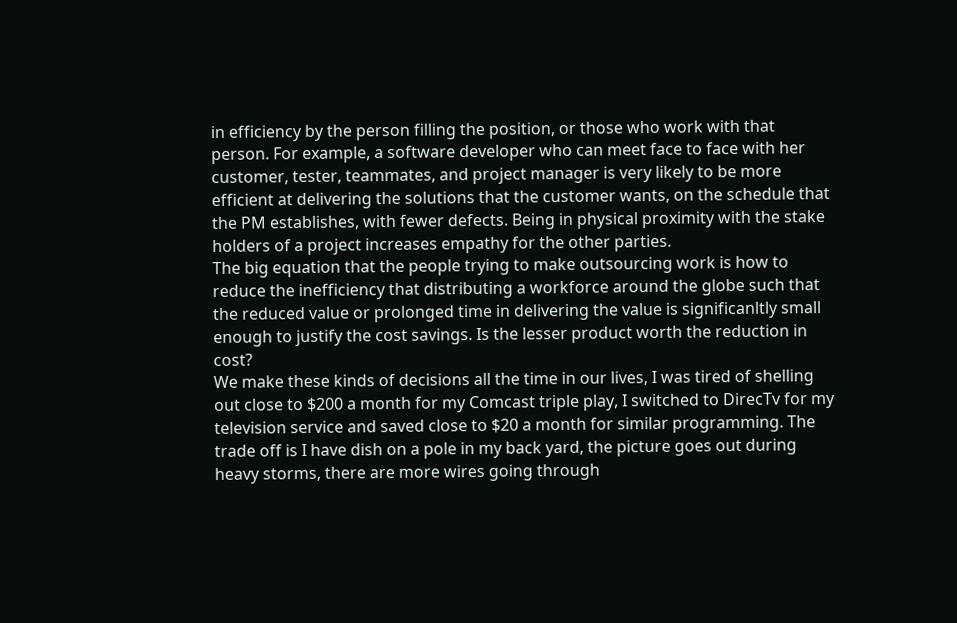in efficiency by the person filling the position, or those who work with that person. For example, a software developer who can meet face to face with her customer, tester, teammates, and project manager is very likely to be more efficient at delivering the solutions that the customer wants, on the schedule that the PM establishes, with fewer defects. Being in physical proximity with the stake holders of a project increases empathy for the other parties.
The big equation that the people trying to make outsourcing work is how to reduce the inefficiency that distributing a workforce around the globe such that the reduced value or prolonged time in delivering the value is significanltly small enough to justify the cost savings. Is the lesser product worth the reduction in cost?
We make these kinds of decisions all the time in our lives, I was tired of shelling out close to $200 a month for my Comcast triple play, I switched to DirecTv for my television service and saved close to $20 a month for similar programming. The trade off is I have dish on a pole in my back yard, the picture goes out during heavy storms, there are more wires going through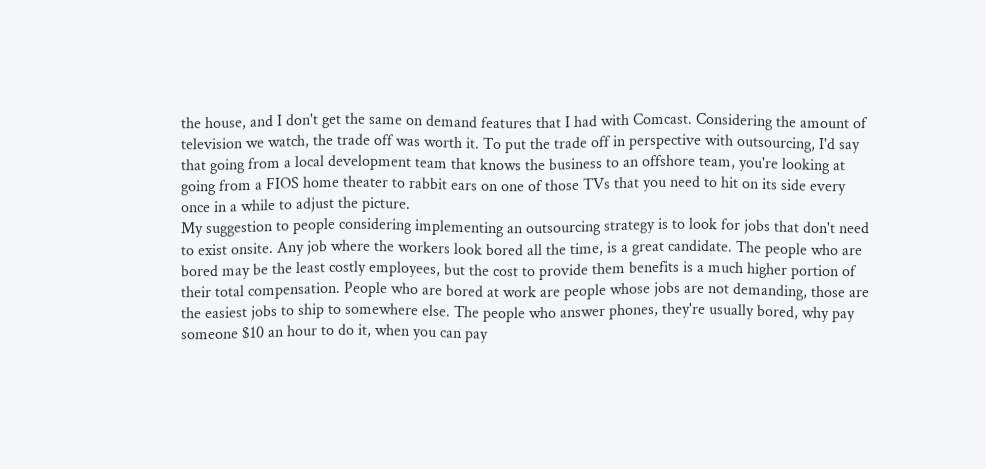the house, and I don't get the same on demand features that I had with Comcast. Considering the amount of television we watch, the trade off was worth it. To put the trade off in perspective with outsourcing, I'd say that going from a local development team that knows the business to an offshore team, you're looking at going from a FIOS home theater to rabbit ears on one of those TVs that you need to hit on its side every once in a while to adjust the picture.
My suggestion to people considering implementing an outsourcing strategy is to look for jobs that don't need to exist onsite. Any job where the workers look bored all the time, is a great candidate. The people who are bored may be the least costly employees, but the cost to provide them benefits is a much higher portion of their total compensation. People who are bored at work are people whose jobs are not demanding, those are the easiest jobs to ship to somewhere else. The people who answer phones, they're usually bored, why pay someone $10 an hour to do it, when you can pay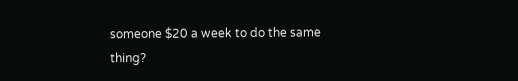someone $20 a week to do the same thing?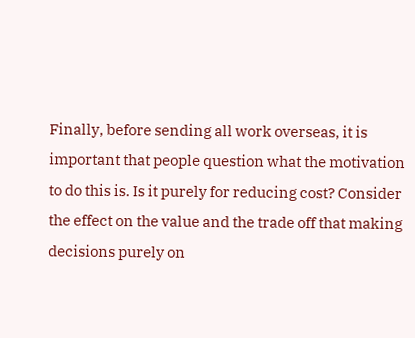Finally, before sending all work overseas, it is important that people question what the motivation to do this is. Is it purely for reducing cost? Consider the effect on the value and the trade off that making decisions purely on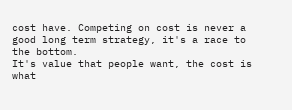cost have. Competing on cost is never a good long term strategy, it's a race to the bottom.
It's value that people want, the cost is what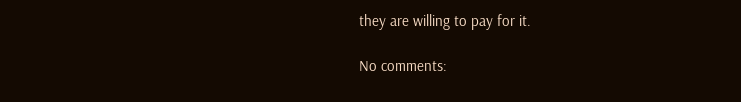they are willing to pay for it.

No comments: